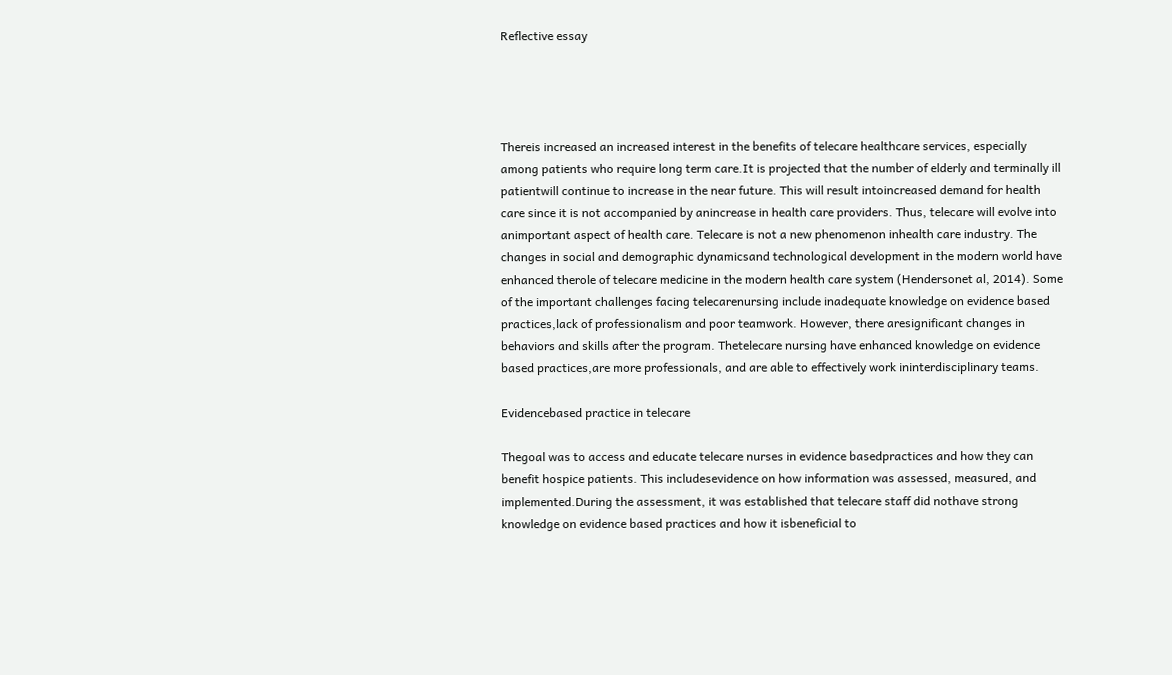Reflective essay




Thereis increased an increased interest in the benefits of telecare healthcare services, especially among patients who require long term care.It is projected that the number of elderly and terminally ill patientwill continue to increase in the near future. This will result intoincreased demand for health care since it is not accompanied by anincrease in health care providers. Thus, telecare will evolve into animportant aspect of health care. Telecare is not a new phenomenon inhealth care industry. The changes in social and demographic dynamicsand technological development in the modern world have enhanced therole of telecare medicine in the modern health care system (Hendersonet al, 2014). Some of the important challenges facing telecarenursing include inadequate knowledge on evidence based practices,lack of professionalism and poor teamwork. However, there aresignificant changes in behaviors and skills after the program. Thetelecare nursing have enhanced knowledge on evidence based practices,are more professionals, and are able to effectively work ininterdisciplinary teams.

Evidencebased practice in telecare

Thegoal was to access and educate telecare nurses in evidence basedpractices and how they can benefit hospice patients. This includesevidence on how information was assessed, measured, and implemented.During the assessment, it was established that telecare staff did nothave strong knowledge on evidence based practices and how it isbeneficial to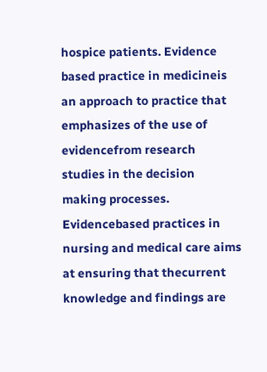hospice patients. Evidence based practice in medicineis an approach to practice that emphasizes of the use of evidencefrom research studies in the decision making processes. Evidencebased practices in nursing and medical care aims at ensuring that thecurrent knowledge and findings are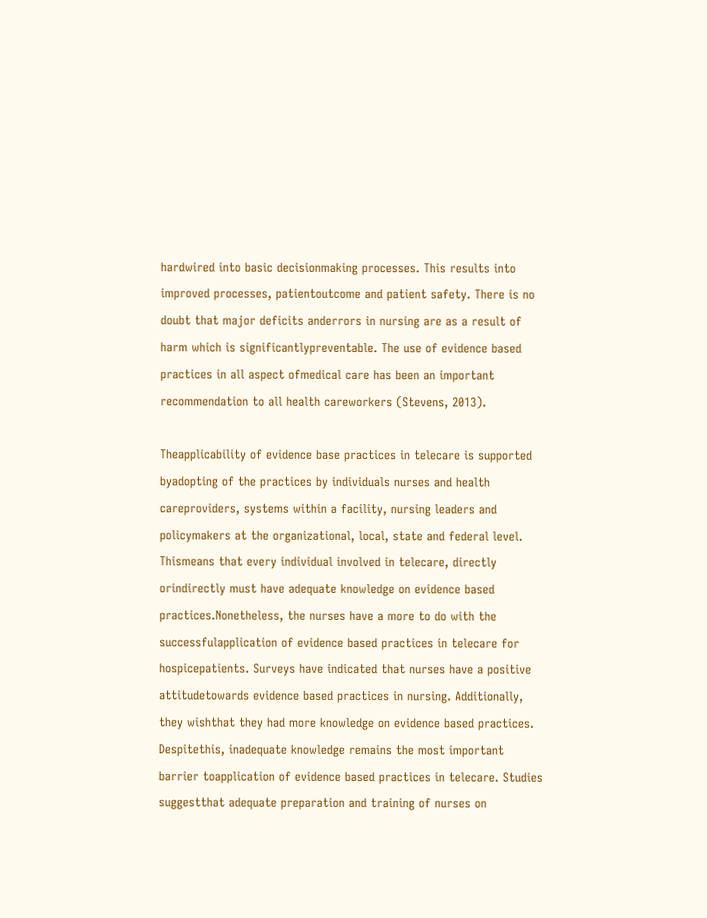hardwired into basic decisionmaking processes. This results into improved processes, patientoutcome and patient safety. There is no doubt that major deficits anderrors in nursing are as a result of harm which is significantlypreventable. The use of evidence based practices in all aspect ofmedical care has been an important recommendation to all health careworkers (Stevens, 2013).

Theapplicability of evidence base practices in telecare is supported byadopting of the practices by individuals nurses and health careproviders, systems within a facility, nursing leaders and policymakers at the organizational, local, state and federal level. Thismeans that every individual involved in telecare, directly orindirectly must have adequate knowledge on evidence based practices.Nonetheless, the nurses have a more to do with the successfulapplication of evidence based practices in telecare for hospicepatients. Surveys have indicated that nurses have a positive attitudetowards evidence based practices in nursing. Additionally, they wishthat they had more knowledge on evidence based practices. Despitethis, inadequate knowledge remains the most important barrier toapplication of evidence based practices in telecare. Studies suggestthat adequate preparation and training of nurses on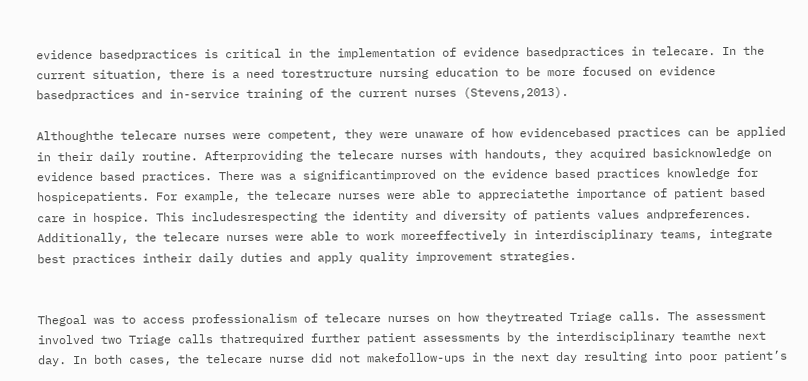evidence basedpractices is critical in the implementation of evidence basedpractices in telecare. In the current situation, there is a need torestructure nursing education to be more focused on evidence basedpractices and in-service training of the current nurses (Stevens,2013).

Althoughthe telecare nurses were competent, they were unaware of how evidencebased practices can be applied in their daily routine. Afterproviding the telecare nurses with handouts, they acquired basicknowledge on evidence based practices. There was a significantimproved on the evidence based practices knowledge for hospicepatients. For example, the telecare nurses were able to appreciatethe importance of patient based care in hospice. This includesrespecting the identity and diversity of patients values andpreferences. Additionally, the telecare nurses were able to work moreeffectively in interdisciplinary teams, integrate best practices intheir daily duties and apply quality improvement strategies.


Thegoal was to access professionalism of telecare nurses on how theytreated Triage calls. The assessment involved two Triage calls thatrequired further patient assessments by the interdisciplinary teamthe next day. In both cases, the telecare nurse did not makefollow-ups in the next day resulting into poor patient’s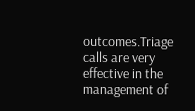outcomes.Triage calls are very effective in the management of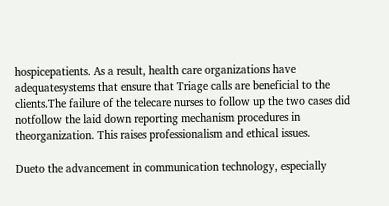hospicepatients. As a result, health care organizations have adequatesystems that ensure that Triage calls are beneficial to the clients.The failure of the telecare nurses to follow up the two cases did notfollow the laid down reporting mechanism procedures in theorganization. This raises professionalism and ethical issues.

Dueto the advancement in communication technology, especially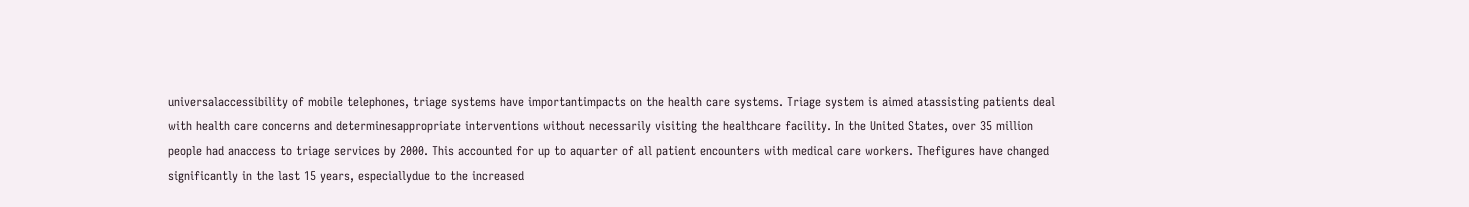universalaccessibility of mobile telephones, triage systems have importantimpacts on the health care systems. Triage system is aimed atassisting patients deal with health care concerns and determinesappropriate interventions without necessarily visiting the healthcare facility. In the United States, over 35 million people had anaccess to triage services by 2000. This accounted for up to aquarter of all patient encounters with medical care workers. Thefigures have changed significantly in the last 15 years, especiallydue to the increased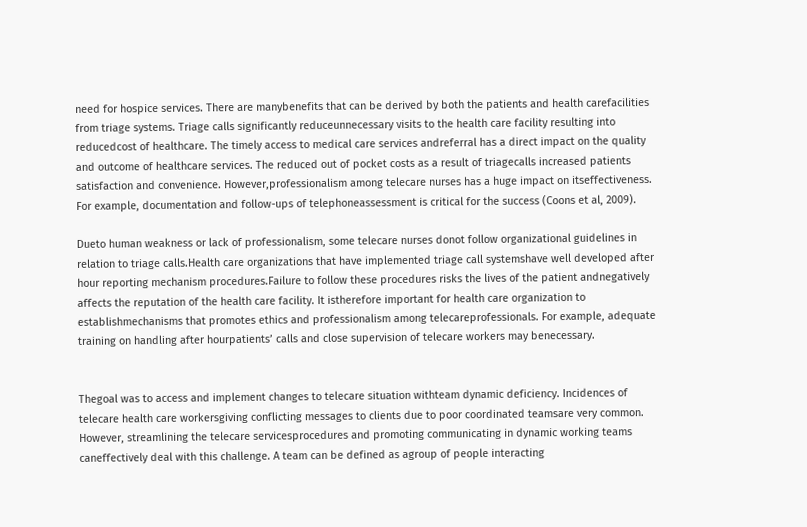need for hospice services. There are manybenefits that can be derived by both the patients and health carefacilities from triage systems. Triage calls significantly reduceunnecessary visits to the health care facility resulting into reducedcost of healthcare. The timely access to medical care services andreferral has a direct impact on the quality and outcome of healthcare services. The reduced out of pocket costs as a result of triagecalls increased patients satisfaction and convenience. However,professionalism among telecare nurses has a huge impact on itseffectiveness. For example, documentation and follow-ups of telephoneassessment is critical for the success (Coons et al, 2009).

Dueto human weakness or lack of professionalism, some telecare nurses donot follow organizational guidelines in relation to triage calls.Health care organizations that have implemented triage call systemshave well developed after hour reporting mechanism procedures.Failure to follow these procedures risks the lives of the patient andnegatively affects the reputation of the health care facility. It istherefore important for health care organization to establishmechanisms that promotes ethics and professionalism among telecareprofessionals. For example, adequate training on handling after hourpatients’ calls and close supervision of telecare workers may benecessary.


Thegoal was to access and implement changes to telecare situation withteam dynamic deficiency. Incidences of telecare health care workersgiving conflicting messages to clients due to poor coordinated teamsare very common. However, streamlining the telecare servicesprocedures and promoting communicating in dynamic working teams caneffectively deal with this challenge. A team can be defined as agroup of people interacting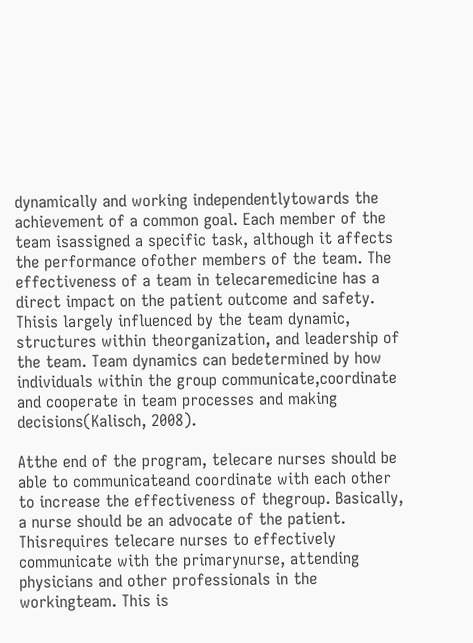dynamically and working independentlytowards the achievement of a common goal. Each member of the team isassigned a specific task, although it affects the performance ofother members of the team. The effectiveness of a team in telecaremedicine has a direct impact on the patient outcome and safety. Thisis largely influenced by the team dynamic, structures within theorganization, and leadership of the team. Team dynamics can bedetermined by how individuals within the group communicate,coordinate and cooperate in team processes and making decisions(Kalisch, 2008).

Atthe end of the program, telecare nurses should be able to communicateand coordinate with each other to increase the effectiveness of thegroup. Basically, a nurse should be an advocate of the patient. Thisrequires telecare nurses to effectively communicate with the primarynurse, attending physicians and other professionals in the workingteam. This is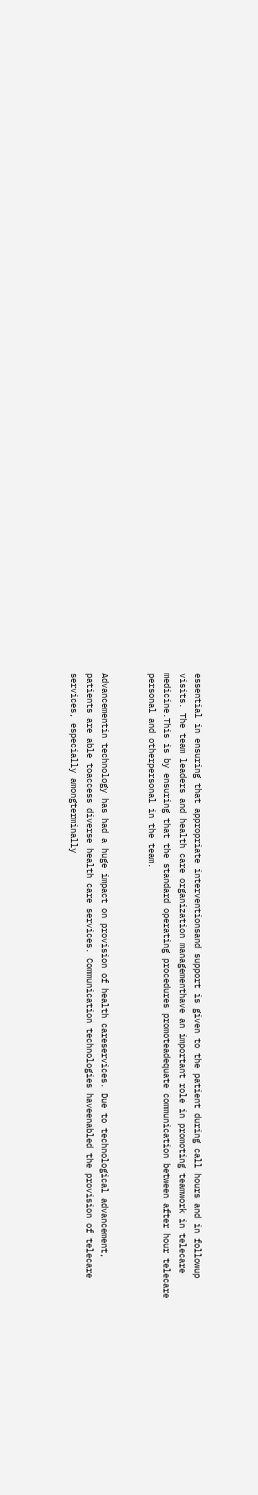essential in ensuring that appropriate interventionsand support is given to the patient during call hours and in followup visits. The team leaders and health care organization managementhave an important role in promoting teamwork in telecare medicine.This is by ensuring that the standard operating procedures promoteadequate communication between after hour telecare personal and otherpersonal in the team.


Advancementin technology has had a huge impact on provision of health careservices. Due to technological advancement, patients are able toaccess diverse health care services. Communication technologies haveenabled the provision of telecare services, especially amongterminally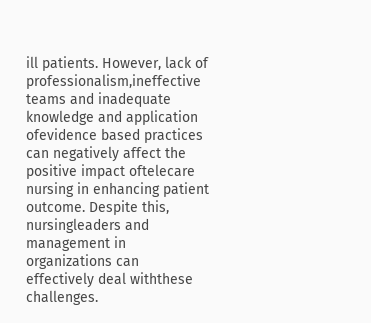ill patients. However, lack of professionalism,ineffective teams and inadequate knowledge and application ofevidence based practices can negatively affect the positive impact oftelecare nursing in enhancing patient outcome. Despite this, nursingleaders and management in organizations can effectively deal withthese challenges.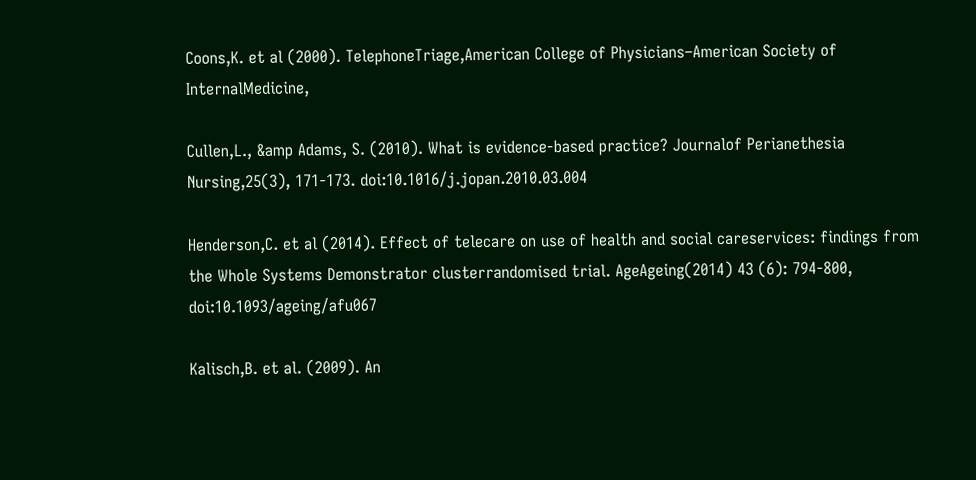Coons,K. et al (2000). TelephoneTriage,American College of Physicians–American Society of InternalMedicine,

Cullen,L., &amp Adams, S. (2010). What is evidence-based practice? Journalof Perianethesia Nursing,25(3), 171-173. doi:10.1016/j.jopan.2010.03.004

Henderson,C. et al (2014). Effect of telecare on use of health and social careservices: findings from the Whole Systems Demonstrator clusterrandomised trial. AgeAgeing(2014) 43 (6): 794-800, doi:10.1093/ageing/afu067

Kalisch,B. et al. (2009). An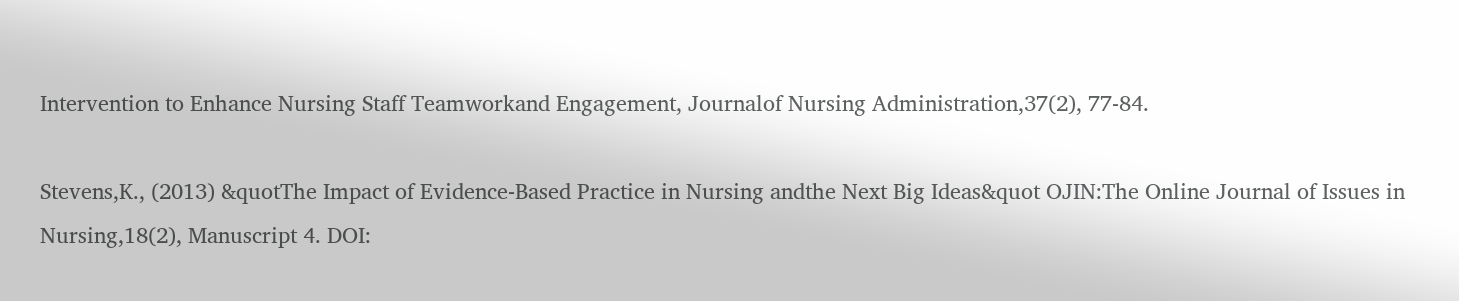Intervention to Enhance Nursing Staff Teamworkand Engagement, Journalof Nursing Administration,37(2), 77-84.

Stevens,K., (2013) &quotThe Impact of Evidence-Based Practice in Nursing andthe Next Big Ideas&quot OJIN:The Online Journal of Issues in Nursing,18(2), Manuscript 4. DOI: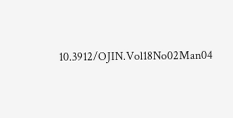10.3912/OJIN.Vol18No02Man04